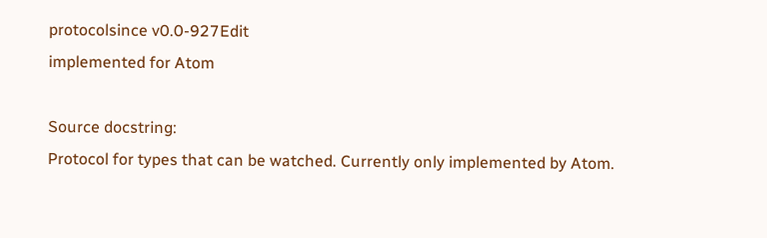protocolsince v0.0-927Edit
implemented for Atom

Source docstring:
Protocol for types that can be watched. Currently only implemented by Atom.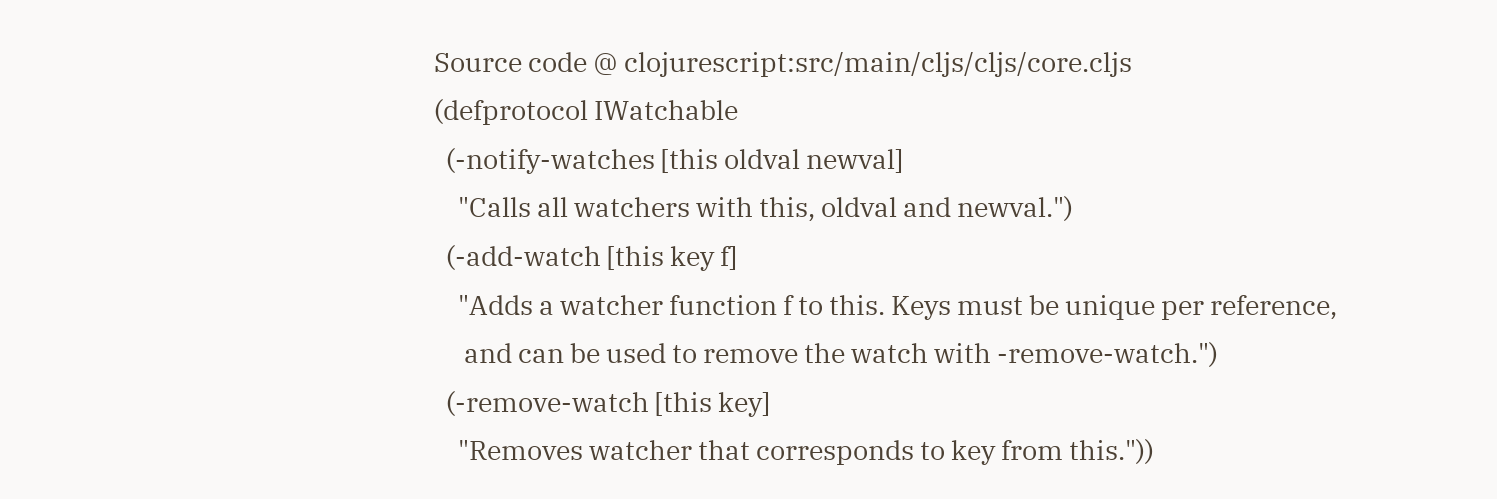Source code @ clojurescript:src/main/cljs/cljs/core.cljs
(defprotocol IWatchable
  (-notify-watches [this oldval newval]
    "Calls all watchers with this, oldval and newval.")
  (-add-watch [this key f]
    "Adds a watcher function f to this. Keys must be unique per reference,
     and can be used to remove the watch with -remove-watch.")
  (-remove-watch [this key]
    "Removes watcher that corresponds to key from this."))